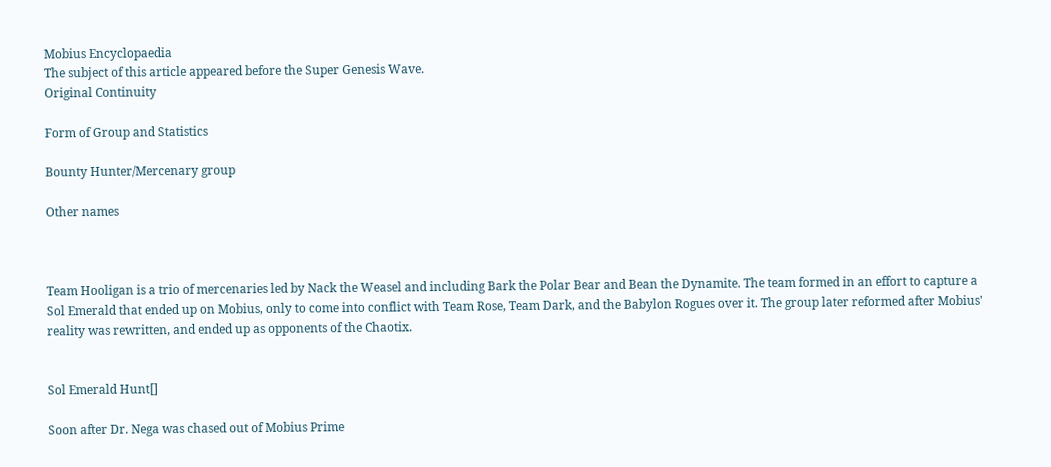Mobius Encyclopaedia
The subject of this article appeared before the Super Genesis Wave.
Original Continuity

Form of Group and Statistics

Bounty Hunter/Mercenary group

Other names



Team Hooligan is a trio of mercenaries led by Nack the Weasel and including Bark the Polar Bear and Bean the Dynamite. The team formed in an effort to capture a Sol Emerald that ended up on Mobius, only to come into conflict with Team Rose, Team Dark, and the Babylon Rogues over it. The group later reformed after Mobius' reality was rewritten, and ended up as opponents of the Chaotix.


Sol Emerald Hunt[]

Soon after Dr. Nega was chased out of Mobius Prime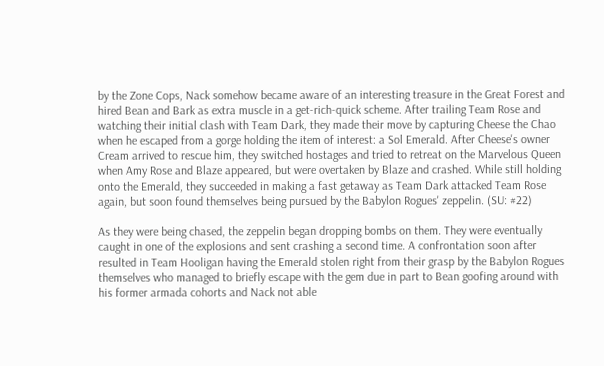by the Zone Cops, Nack somehow became aware of an interesting treasure in the Great Forest and hired Bean and Bark as extra muscle in a get-rich-quick scheme. After trailing Team Rose and watching their initial clash with Team Dark, they made their move by capturing Cheese the Chao when he escaped from a gorge holding the item of interest: a Sol Emerald. After Cheese's owner Cream arrived to rescue him, they switched hostages and tried to retreat on the Marvelous Queen when Amy Rose and Blaze appeared, but were overtaken by Blaze and crashed. While still holding onto the Emerald, they succeeded in making a fast getaway as Team Dark attacked Team Rose again, but soon found themselves being pursued by the Babylon Rogues' zeppelin. (SU: #22)

As they were being chased, the zeppelin began dropping bombs on them. They were eventually caught in one of the explosions and sent crashing a second time. A confrontation soon after resulted in Team Hooligan having the Emerald stolen right from their grasp by the Babylon Rogues themselves who managed to briefly escape with the gem due in part to Bean goofing around with his former armada cohorts and Nack not able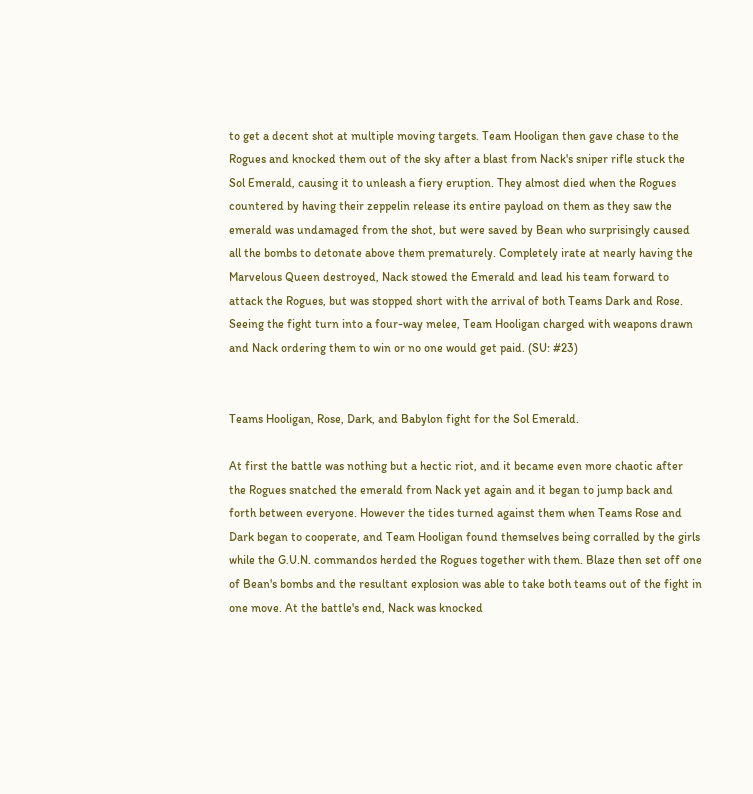to get a decent shot at multiple moving targets. Team Hooligan then gave chase to the Rogues and knocked them out of the sky after a blast from Nack's sniper rifle stuck the Sol Emerald, causing it to unleash a fiery eruption. They almost died when the Rogues countered by having their zeppelin release its entire payload on them as they saw the emerald was undamaged from the shot, but were saved by Bean who surprisingly caused all the bombs to detonate above them prematurely. Completely irate at nearly having the Marvelous Queen destroyed, Nack stowed the Emerald and lead his team forward to attack the Rogues, but was stopped short with the arrival of both Teams Dark and Rose. Seeing the fight turn into a four-way melee, Team Hooligan charged with weapons drawn and Nack ordering them to win or no one would get paid. (SU: #23)


Teams Hooligan, Rose, Dark, and Babylon fight for the Sol Emerald.

At first the battle was nothing but a hectic riot, and it became even more chaotic after the Rogues snatched the emerald from Nack yet again and it began to jump back and forth between everyone. However the tides turned against them when Teams Rose and Dark began to cooperate, and Team Hooligan found themselves being corralled by the girls while the G.U.N. commandos herded the Rogues together with them. Blaze then set off one of Bean's bombs and the resultant explosion was able to take both teams out of the fight in one move. At the battle's end, Nack was knocked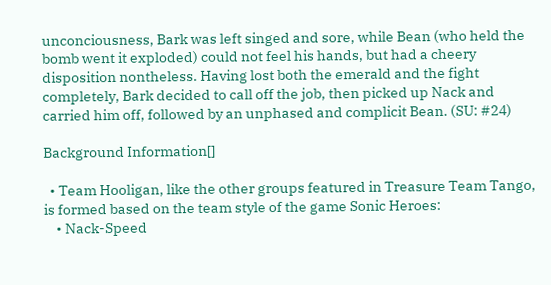unconciousness, Bark was left singed and sore, while Bean (who held the bomb went it exploded) could not feel his hands, but had a cheery disposition nontheless. Having lost both the emerald and the fight completely, Bark decided to call off the job, then picked up Nack and carried him off, followed by an unphased and complicit Bean. (SU: #24)

Background Information[]

  • Team Hooligan, like the other groups featured in Treasure Team Tango, is formed based on the team style of the game Sonic Heroes:
    • Nack-Speed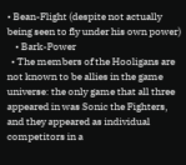• Bean-Flight (despite not actually being seen to fly under his own power)
    • Bark-Power
  • The members of the Hooligans are not known to be allies in the game universe: the only game that all three appeared in was Sonic the Fighters, and they appeared as individual competitors in a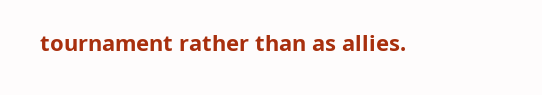tournament rather than as allies.